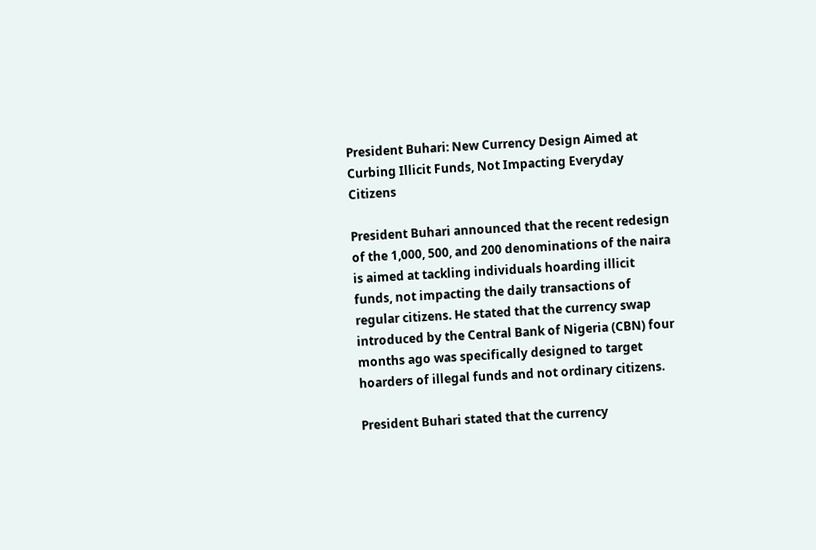President Buhari: New Currency Design Aimed at Curbing Illicit Funds, Not Impacting Everyday Citizens

President Buhari announced that the recent redesign of the 1,000, 500, and 200 denominations of the naira is aimed at tackling individuals hoarding illicit funds, not impacting the daily transactions of regular citizens. He stated that the currency swap introduced by the Central Bank of Nigeria (CBN) four months ago was specifically designed to target hoarders of illegal funds and not ordinary citizens.

President Buhari stated that the currency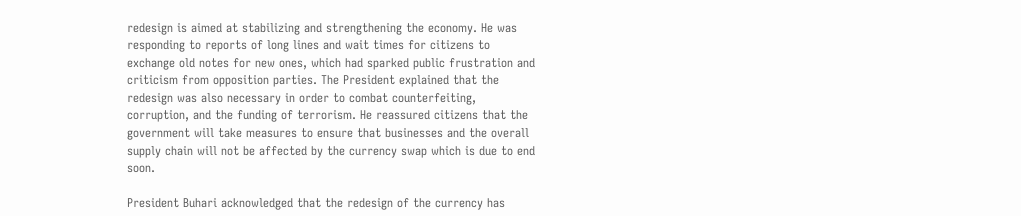redesign is aimed at stabilizing and strengthening the economy. He was responding to reports of long lines and wait times for citizens to exchange old notes for new ones, which had sparked public frustration and criticism from opposition parties. The President explained that the redesign was also necessary in order to combat counterfeiting, corruption, and the funding of terrorism. He reassured citizens that the government will take measures to ensure that businesses and the overall supply chain will not be affected by the currency swap which is due to end soon.

President Buhari acknowledged that the redesign of the currency has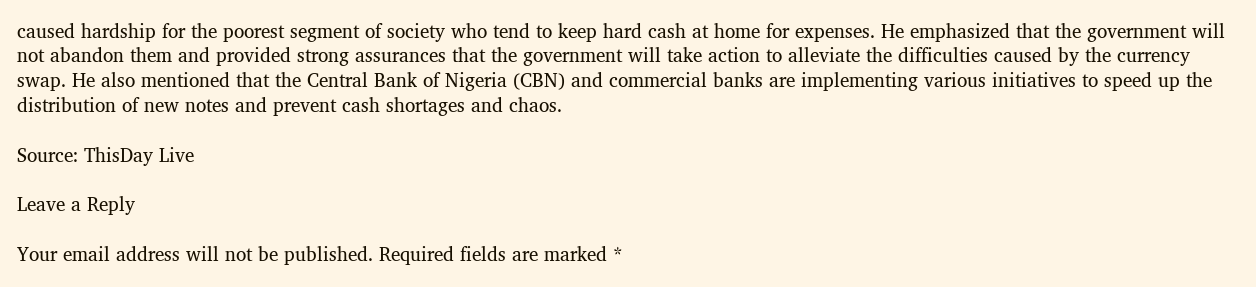caused hardship for the poorest segment of society who tend to keep hard cash at home for expenses. He emphasized that the government will not abandon them and provided strong assurances that the government will take action to alleviate the difficulties caused by the currency swap. He also mentioned that the Central Bank of Nigeria (CBN) and commercial banks are implementing various initiatives to speed up the distribution of new notes and prevent cash shortages and chaos.

Source: ThisDay Live

Leave a Reply

Your email address will not be published. Required fields are marked *